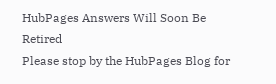HubPages Answers Will Soon Be Retired
Please stop by the HubPages Blog for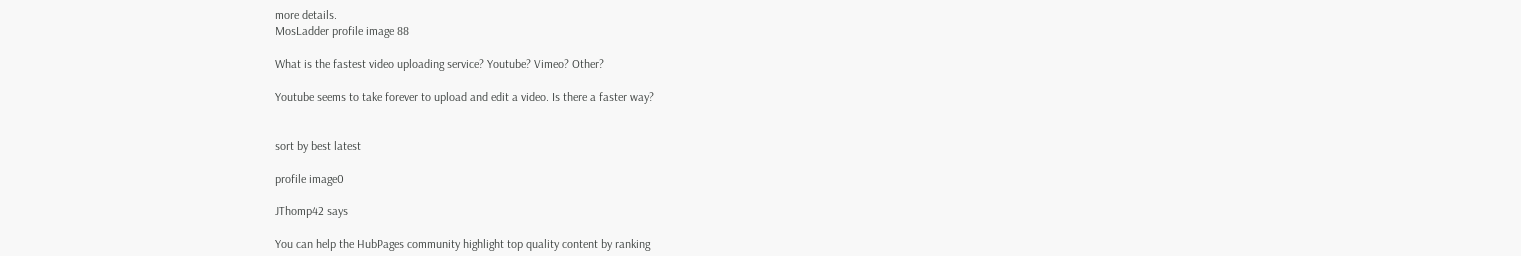more details.
MosLadder profile image 88

What is the fastest video uploading service? Youtube? Vimeo? Other?

Youtube seems to take forever to upload and edit a video. Is there a faster way?


sort by best latest

profile image0

JThomp42 says

You can help the HubPages community highlight top quality content by ranking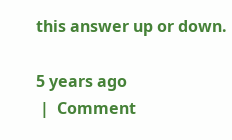this answer up or down.

5 years ago
 |  Comment